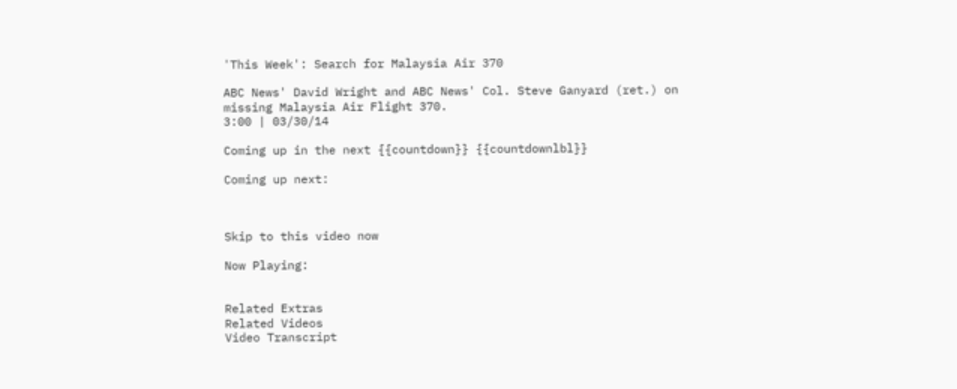'This Week': Search for Malaysia Air 370

ABC News' David Wright and ABC News' Col. Steve Ganyard (ret.) on missing Malaysia Air Flight 370.
3:00 | 03/30/14

Coming up in the next {{countdown}} {{countdownlbl}}

Coming up next:



Skip to this video now

Now Playing:


Related Extras
Related Videos
Video Transcript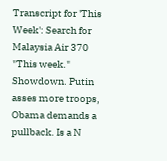Transcript for 'This Week': Search for Malaysia Air 370
"This week." Showdown. Putin asses more troops, Obama demands a pullback. Is a N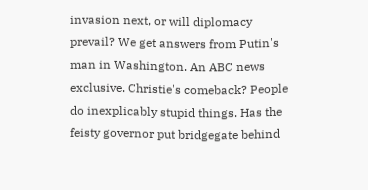invasion next, or will diplomacy prevail? We get answers from Putin's man in Washington. An ABC news exclusive. Christie's comeback? People do inexplicably stupid things. Has the feisty governor put bridgegate behind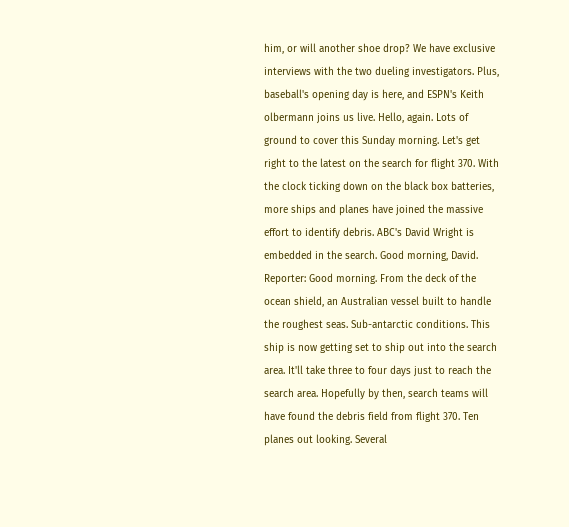him, or will another shoe drop? We have exclusive interviews with the two dueling investigators. Plus, baseball's opening day is here, and ESPN's Keith olbermann joins us live. Hello, again. Lots of ground to cover this Sunday morning. Let's get right to the latest on the search for flight 370. With the clock ticking down on the black box batteries, more ships and planes have joined the massive effort to identify debris. ABC's David Wright is embedded in the search. Good morning, David. Reporter: Good morning. From the deck of the ocean shield, an Australian vessel built to handle the roughest seas. Sub-antarctic conditions. This ship is now getting set to ship out into the search area. It'll take three to four days just to reach the search area. Hopefully by then, search teams will have found the debris field from flight 370. Ten planes out looking. Several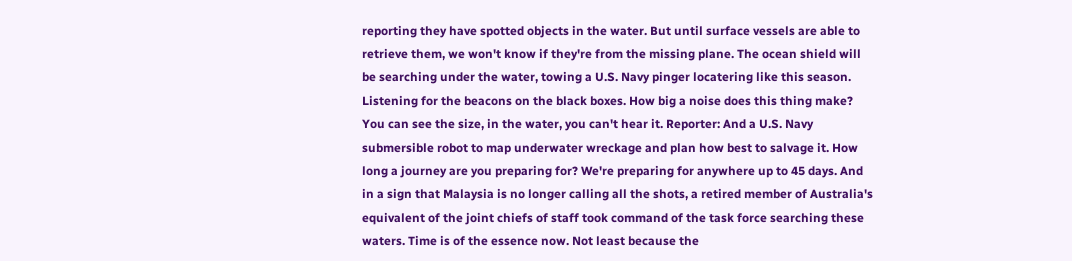reporting they have spotted objects in the water. But until surface vessels are able to retrieve them, we won't know if they're from the missing plane. The ocean shield will be searching under the water, towing a U.S. Navy pinger locatering like this season. Listening for the beacons on the black boxes. How big a noise does this thing make? You can see the size, in the water, you can't hear it. Reporter: And a U.S. Navy submersible robot to map underwater wreckage and plan how best to salvage it. How long a journey are you preparing for? We're preparing for anywhere up to 45 days. And in a sign that Malaysia is no longer calling all the shots, a retired member of Australia's equivalent of the joint chiefs of staff took command of the task force searching these waters. Time is of the essence now. Not least because the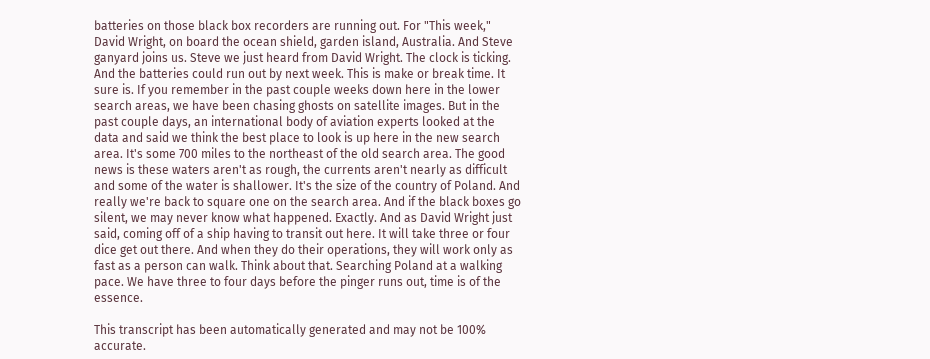batteries on those black box recorders are running out. For "This week," David Wright, on board the ocean shield, garden island, Australia. And Steve ganyard joins us. Steve we just heard from David Wright. The clock is ticking. And the batteries could run out by next week. This is make or break time. It sure is. If you remember in the past couple weeks down here in the lower search areas, we have been chasing ghosts on satellite images. But in the past couple days, an international body of aviation experts looked at the data and said we think the best place to look is up here in the new search area. It's some 700 miles to the northeast of the old search area. The good news is these waters aren't as rough, the currents aren't nearly as difficult and some of the water is shallower. It's the size of the country of Poland. And really we're back to square one on the search area. And if the black boxes go silent, we may never know what happened. Exactly. And as David Wright just said, coming off of a ship having to transit out here. It will take three or four dice get out there. And when they do their operations, they will work only as fast as a person can walk. Think about that. Searching Poland at a walking pace. We have three to four days before the pinger runs out, time is of the essence.

This transcript has been automatically generated and may not be 100% accurate.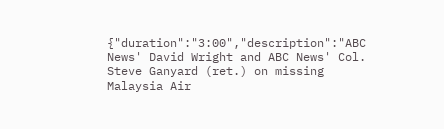{"duration":"3:00","description":"ABC News' David Wright and ABC News' Col. Steve Ganyard (ret.) on missing Malaysia Air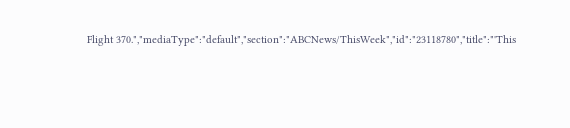Flight 370.","mediaType":"default","section":"ABCNews/ThisWeek","id":"23118780","title":"'This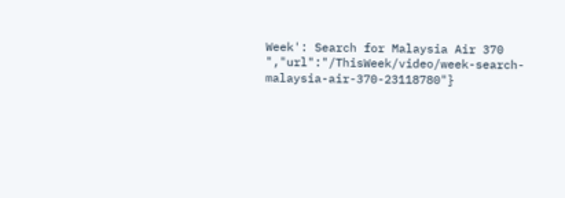Week': Search for Malaysia Air 370 ","url":"/ThisWeek/video/week-search-malaysia-air-370-23118780"}